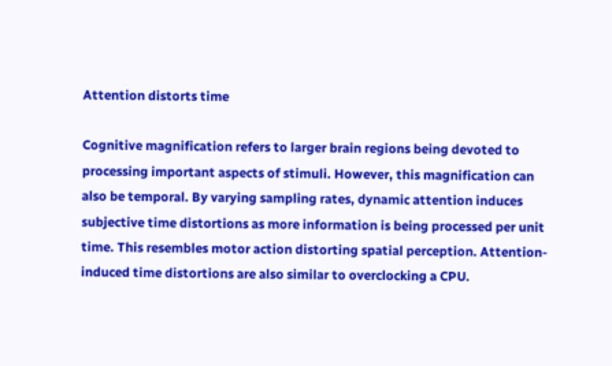Attention distorts time

Cognitive magnification refers to larger brain regions being devoted to processing important aspects of stimuli. However, this magnification can also be temporal. By varying sampling rates, dynamic attention induces subjective time distortions as more information is being processed per unit time. This resembles motor action distorting spatial perception. Attention-induced time distortions are also similar to overclocking a CPU.